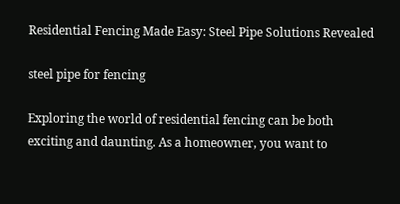Residential Fencing Made Easy: Steel Pipe Solutions Revealed

steel pipe for fencing

Exploring the world of residential fencing can be both exciting and daunting. As a homeowner, you want to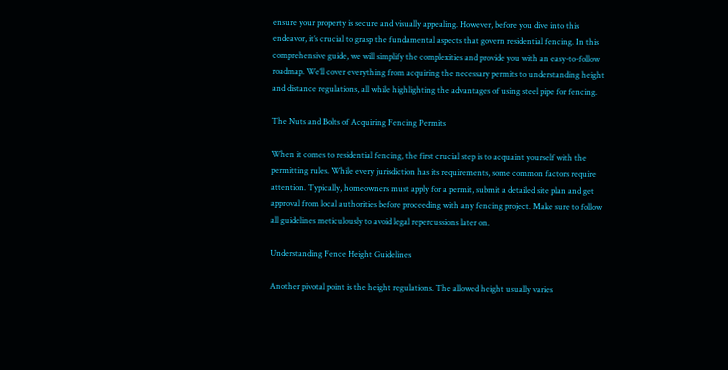ensure your property is secure and visually appealing. However, before you dive into this endeavor, it’s crucial to grasp the fundamental aspects that govern residential fencing. In this comprehensive guide, we will simplify the complexities and provide you with an easy-to-follow roadmap. We’ll cover everything from acquiring the necessary permits to understanding height and distance regulations, all while highlighting the advantages of using steel pipe for fencing.

The Nuts and Bolts of Acquiring Fencing Permits

When it comes to residential fencing, the first crucial step is to acquaint yourself with the permitting rules. While every jurisdiction has its requirements, some common factors require attention. Typically, homeowners must apply for a permit, submit a detailed site plan and get approval from local authorities before proceeding with any fencing project. Make sure to follow all guidelines meticulously to avoid legal repercussions later on.

Understanding Fence Height Guidelines

Another pivotal point is the height regulations. The allowed height usually varies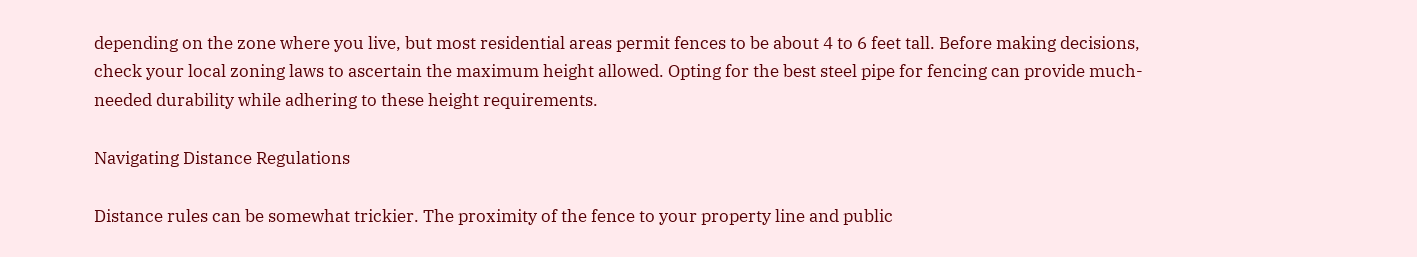depending on the zone where you live, but most residential areas permit fences to be about 4 to 6 feet tall. Before making decisions, check your local zoning laws to ascertain the maximum height allowed. Opting for the best steel pipe for fencing can provide much-needed durability while adhering to these height requirements.

Navigating Distance Regulations

Distance rules can be somewhat trickier. The proximity of the fence to your property line and public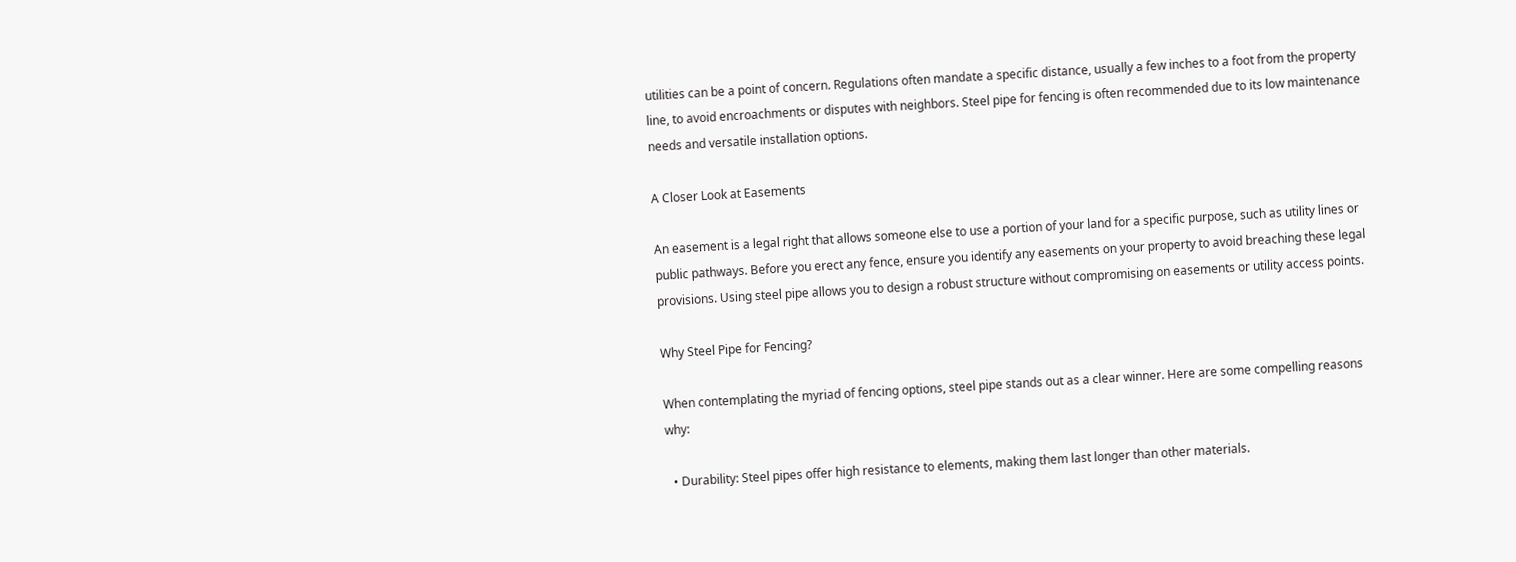utilities can be a point of concern. Regulations often mandate a specific distance, usually a few inches to a foot from the property line, to avoid encroachments or disputes with neighbors. Steel pipe for fencing is often recommended due to its low maintenance needs and versatile installation options.

A Closer Look at Easements

An easement is a legal right that allows someone else to use a portion of your land for a specific purpose, such as utility lines or public pathways. Before you erect any fence, ensure you identify any easements on your property to avoid breaching these legal provisions. Using steel pipe allows you to design a robust structure without compromising on easements or utility access points.

Why Steel Pipe for Fencing?

When contemplating the myriad of fencing options, steel pipe stands out as a clear winner. Here are some compelling reasons why:

  • Durability: Steel pipes offer high resistance to elements, making them last longer than other materials.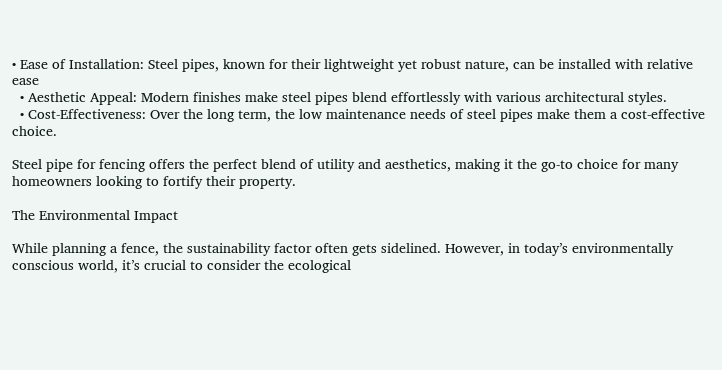• Ease of Installation: Steel pipes, known for their lightweight yet robust nature, can be installed with relative ease
  • Aesthetic Appeal: Modern finishes make steel pipes blend effortlessly with various architectural styles.
  • Cost-Effectiveness: Over the long term, the low maintenance needs of steel pipes make them a cost-effective choice.

Steel pipe for fencing offers the perfect blend of utility and aesthetics, making it the go-to choice for many homeowners looking to fortify their property.

The Environmental Impact

While planning a fence, the sustainability factor often gets sidelined. However, in today’s environmentally conscious world, it’s crucial to consider the ecological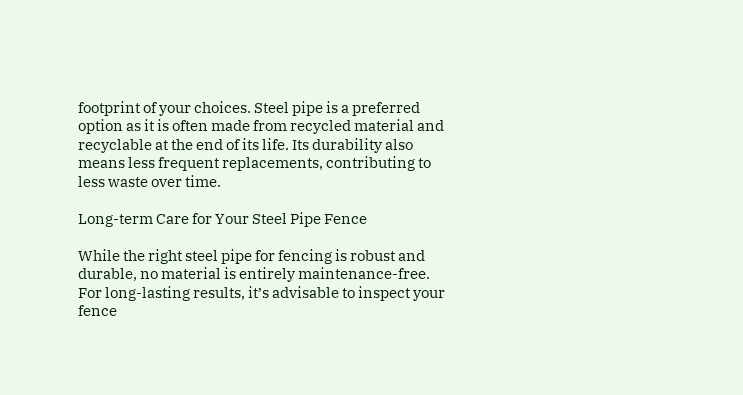footprint of your choices. Steel pipe is a preferred option as it is often made from recycled material and recyclable at the end of its life. Its durability also means less frequent replacements, contributing to less waste over time.

Long-term Care for Your Steel Pipe Fence

While the right steel pipe for fencing is robust and durable, no material is entirely maintenance-free. For long-lasting results, it’s advisable to inspect your fence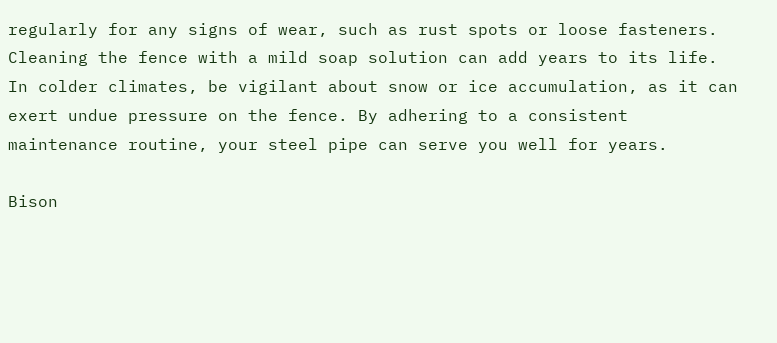regularly for any signs of wear, such as rust spots or loose fasteners. Cleaning the fence with a mild soap solution can add years to its life. In colder climates, be vigilant about snow or ice accumulation, as it can exert undue pressure on the fence. By adhering to a consistent maintenance routine, your steel pipe can serve you well for years.

Bison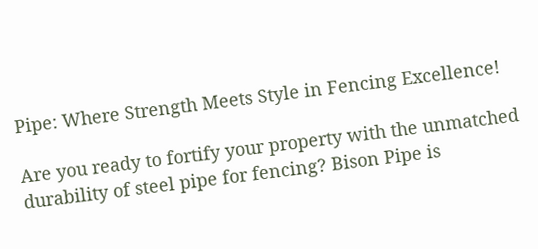Pipe: Where Strength Meets Style in Fencing Excellence!

Are you ready to fortify your property with the unmatched durability of steel pipe for fencing? Bison Pipe is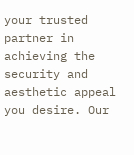your trusted partner in achieving the security and aesthetic appeal you desire. Our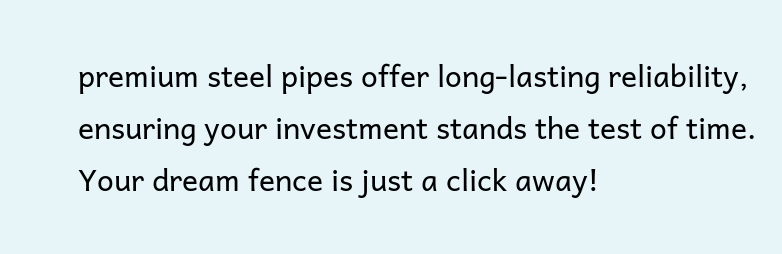premium steel pipes offer long-lasting reliability, ensuring your investment stands the test of time. Your dream fence is just a click away!